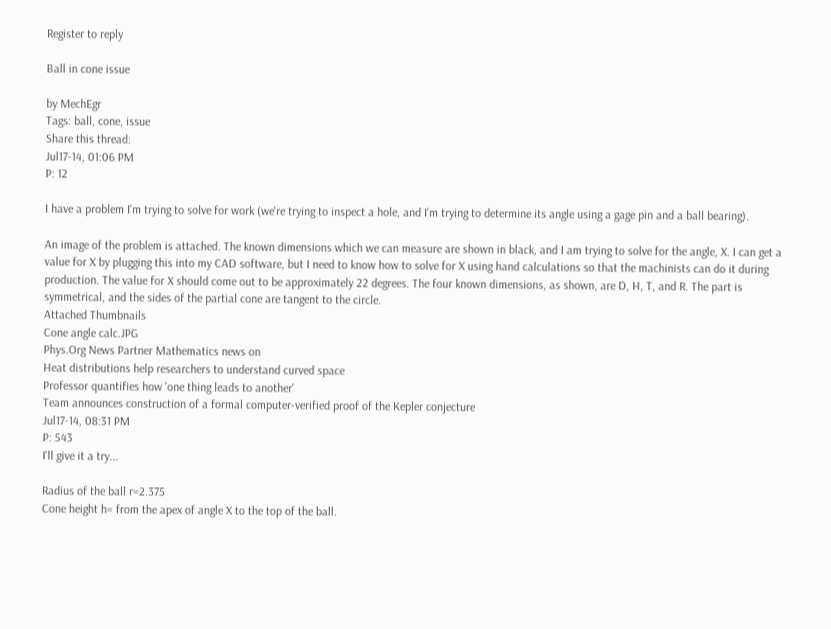Register to reply

Ball in cone issue

by MechEgr
Tags: ball, cone, issue
Share this thread:
Jul17-14, 01:06 PM
P: 12

I have a problem I'm trying to solve for work (we're trying to inspect a hole, and I'm trying to determine its angle using a gage pin and a ball bearing).

An image of the problem is attached. The known dimensions which we can measure are shown in black, and I am trying to solve for the angle, X. I can get a value for X by plugging this into my CAD software, but I need to know how to solve for X using hand calculations so that the machinists can do it during production. The value for X should come out to be approximately 22 degrees. The four known dimensions, as shown, are D, H, T, and R. The part is symmetrical, and the sides of the partial cone are tangent to the circle.
Attached Thumbnails
Cone angle calc.JPG
Phys.Org News Partner Mathematics news on
Heat distributions help researchers to understand curved space
Professor quantifies how 'one thing leads to another'
Team announces construction of a formal computer-verified proof of the Kepler conjecture
Jul17-14, 08:31 PM
P: 543
I'll give it a try...

Radius of the ball r=2.375
Cone height h= from the apex of angle X to the top of the ball.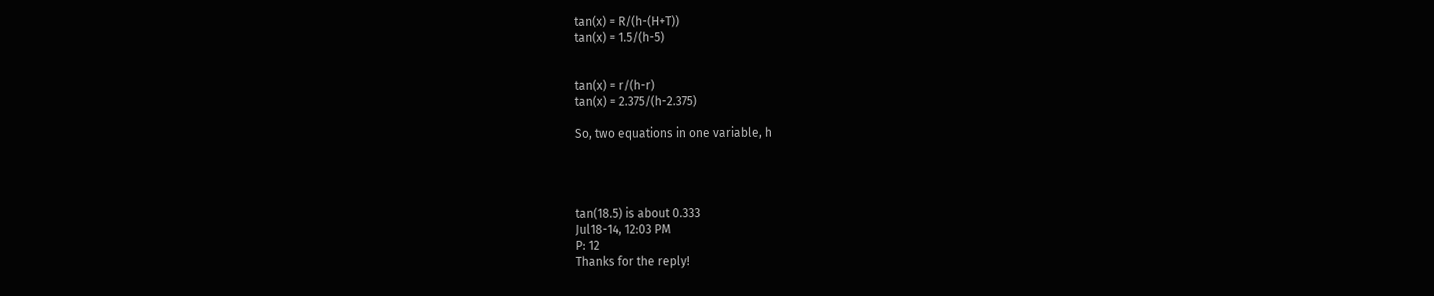tan(x) = R/(h-(H+T))
tan(x) = 1.5/(h-5)


tan(x) = r/(h-r)
tan(x) = 2.375/(h-2.375)

So, two equations in one variable, h




tan(18.5) is about 0.333
Jul18-14, 12:03 PM
P: 12
Thanks for the reply!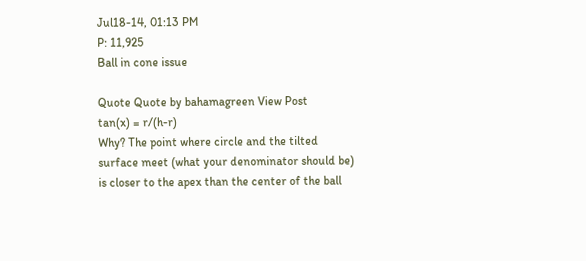Jul18-14, 01:13 PM
P: 11,925
Ball in cone issue

Quote Quote by bahamagreen View Post
tan(x) = r/(h-r)
Why? The point where circle and the tilted surface meet (what your denominator should be) is closer to the apex than the center of the ball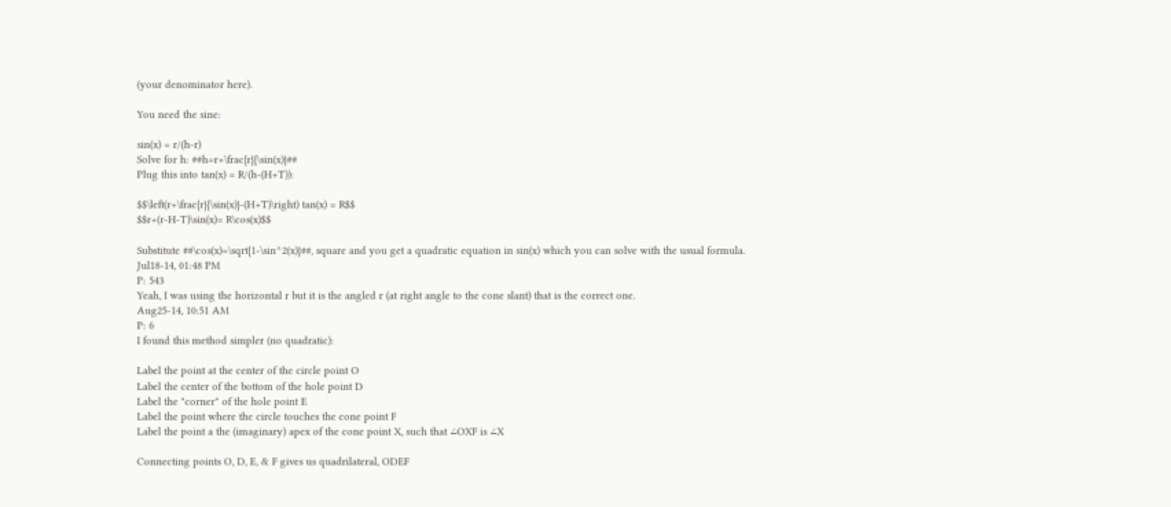(your denominator here).

You need the sine:

sin(x) = r/(h-r)
Solve for h: ##h=r+\frac{r}{\sin(x)}##
Plug this into tan(x) = R/(h-(H+T)):

$$\left(r+\frac{r}{\sin(x)}-(H+T)\right) tan(x) = R$$
$$r+(r-H-T)\sin(x)= R\cos(x)$$

Substitute ##\cos(x)=\sqrt{1-\sin^2(x)}##, square and you get a quadratic equation in sin(x) which you can solve with the usual formula.
Jul18-14, 01:48 PM
P: 543
Yeah, I was using the horizontal r but it is the angled r (at right angle to the cone slant) that is the correct one.
Aug25-14, 10:51 AM
P: 6
I found this method simpler (no quadratic):

Label the point at the center of the circle point O
Label the center of the bottom of the hole point D
Label the "corner" of the hole point E
Label the point where the circle touches the cone point F
Label the point a the (imaginary) apex of the cone point X, such that ∠OXF is ∠X

Connecting points O, D, E, & F gives us quadrilateral, ODEF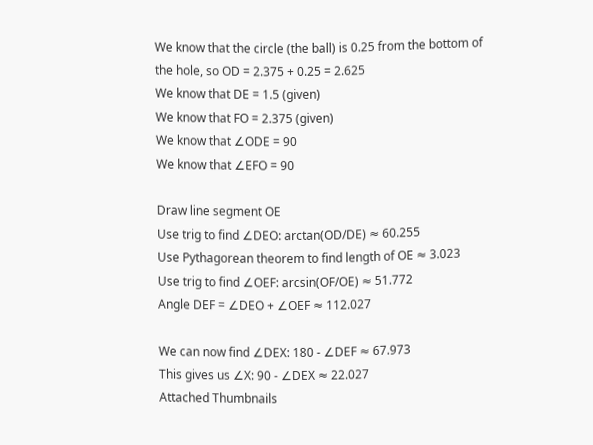We know that the circle (the ball) is 0.25 from the bottom of the hole, so OD = 2.375 + 0.25 = 2.625
We know that DE = 1.5 (given)
We know that FO = 2.375 (given)
We know that ∠ODE = 90
We know that ∠EFO = 90

Draw line segment OE
Use trig to find ∠DEO: arctan(OD/DE) ≈ 60.255
Use Pythagorean theorem to find length of OE ≈ 3.023
Use trig to find ∠OEF: arcsin(OF/OE) ≈ 51.772
Angle DEF = ∠DEO + ∠OEF ≈ 112.027

We can now find ∠DEX: 180 - ∠DEF ≈ 67.973
This gives us ∠X: 90 - ∠DEX ≈ 22.027
Attached Thumbnails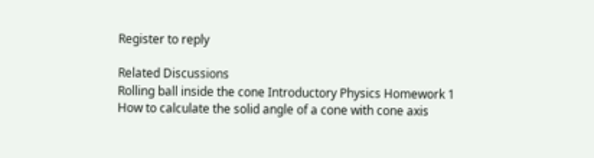Register to reply

Related Discussions
Rolling ball inside the cone Introductory Physics Homework 1
How to calculate the solid angle of a cone with cone axis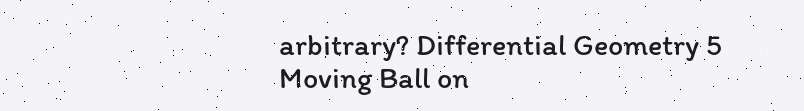arbitrary? Differential Geometry 5
Moving Ball on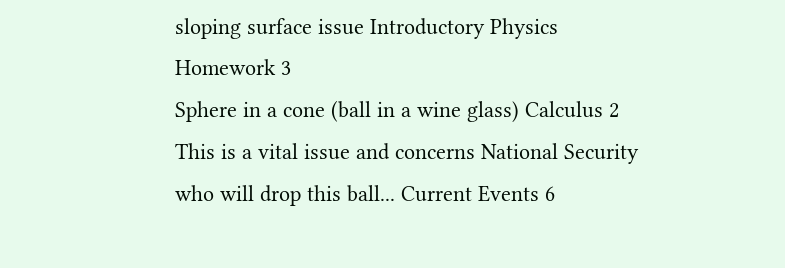sloping surface issue Introductory Physics Homework 3
Sphere in a cone (ball in a wine glass) Calculus 2
This is a vital issue and concerns National Security who will drop this ball... Current Events 6